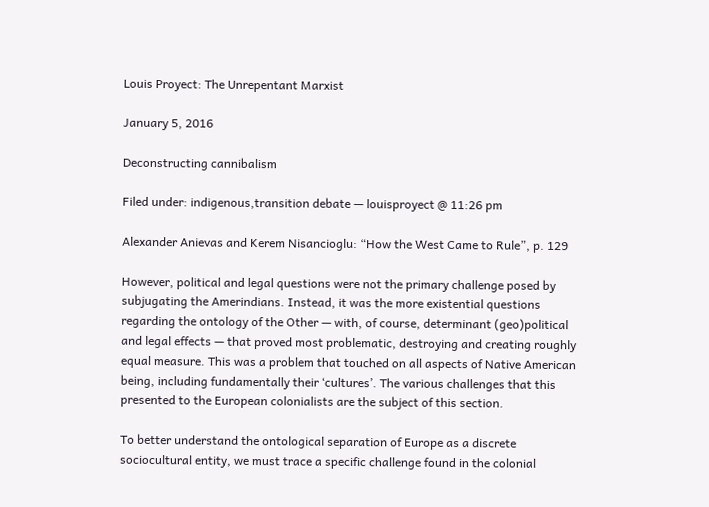Louis Proyect: The Unrepentant Marxist

January 5, 2016

Deconstructing cannibalism

Filed under: indigenous,transition debate — louisproyect @ 11:26 pm

Alexander Anievas and Kerem Nisancioglu: “How the West Came to Rule”, p. 129

However, political and legal questions were not the primary challenge posed by subjugating the Amerindians. Instead, it was the more existential questions regarding the ontology of the Other — with, of course, determinant (geo)political and legal effects — that proved most problematic, destroying and creating roughly equal measure. This was a problem that touched on all aspects of Native American being, including fundamentally their ‘cultures’. The various challenges that this presented to the European colonialists are the subject of this section.

To better understand the ontological separation of Europe as a discrete sociocultural entity, we must trace a specific challenge found in the colonial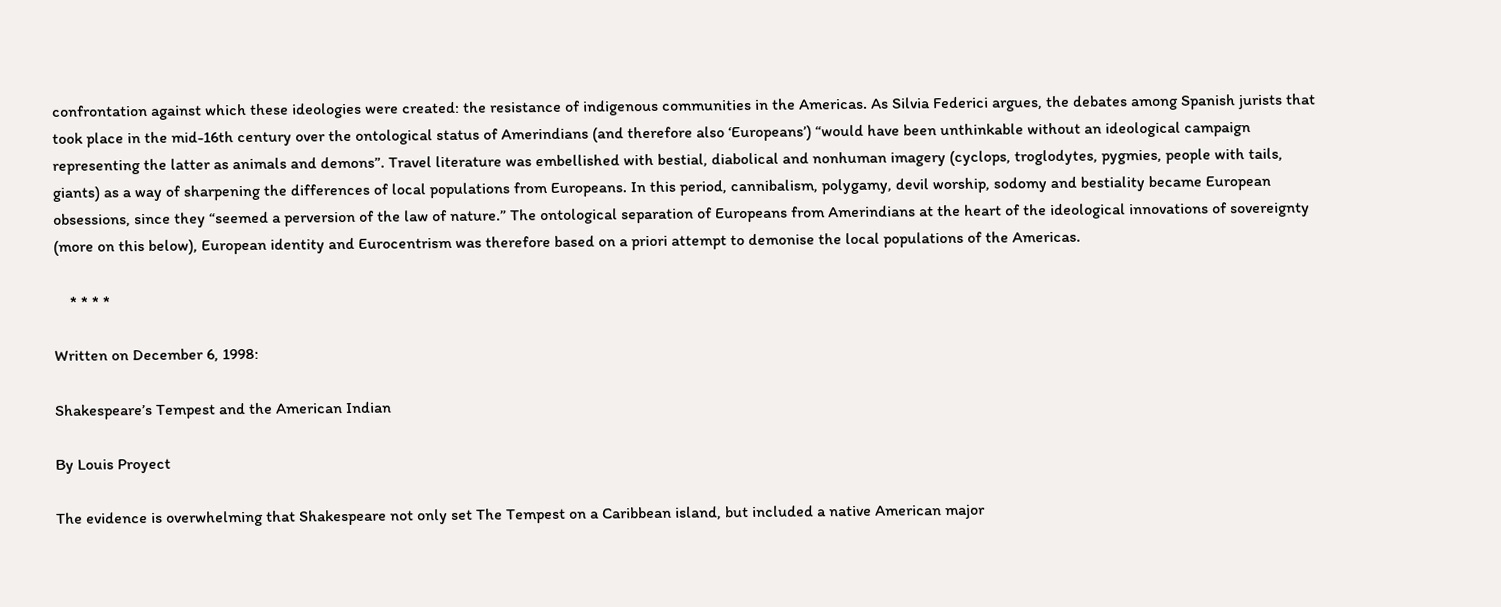confrontation against which these ideologies were created: the resistance of indigenous communities in the Americas. As Silvia Federici argues, the debates among Spanish jurists that took place in the mid-16th century over the ontological status of Amerindians (and therefore also ‘Europeans’) “would have been unthinkable without an ideological campaign representing the latter as animals and demons”. Travel literature was embellished with bestial, diabolical and nonhuman imagery (cyclops, troglodytes, pygmies, people with tails, giants) as a way of sharpening the differences of local populations from Europeans. In this period, cannibalism, polygamy, devil worship, sodomy and bestiality became European obsessions, since they “seemed a perversion of the law of nature.” The ontological separation of Europeans from Amerindians at the heart of the ideological innovations of sovereignty (more on this below), European identity and Eurocentrism was therefore based on a priori attempt to demonise the local populations of the Americas.

    * * * *

Written on December 6, 1998:

Shakespeare’s Tempest and the American Indian

By Louis Proyect

The evidence is overwhelming that Shakespeare not only set The Tempest on a Caribbean island, but included a native American major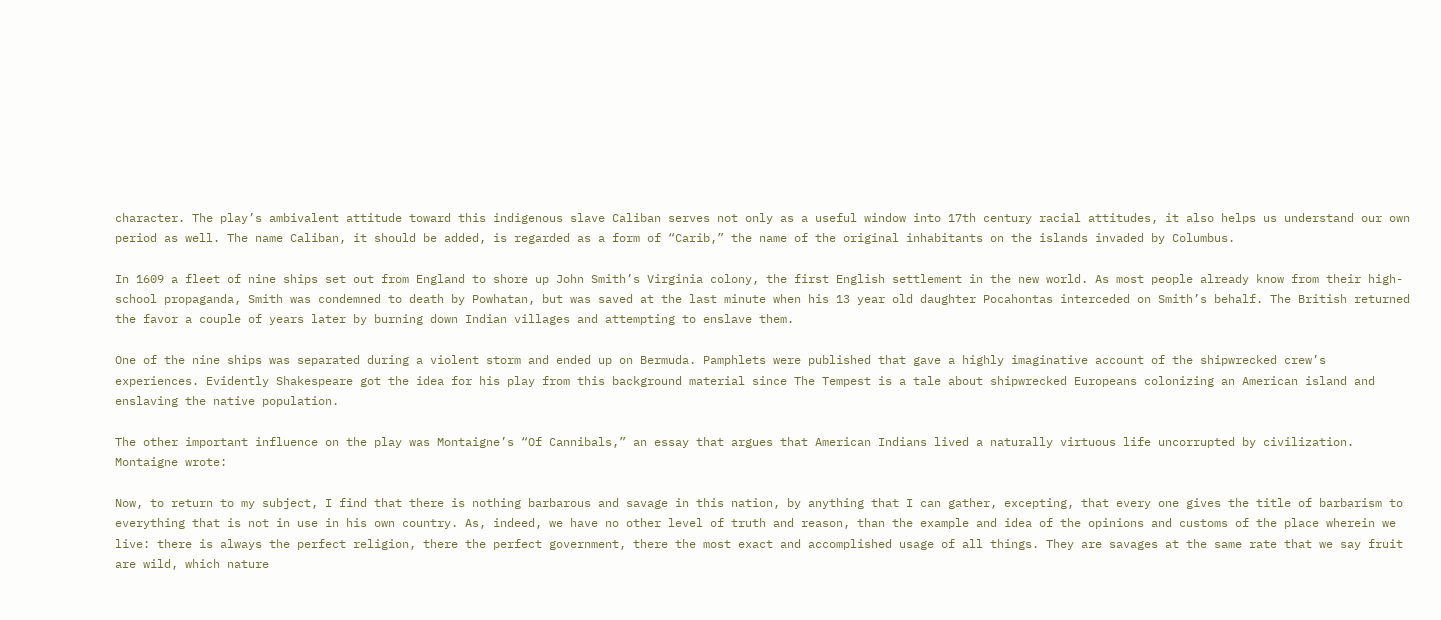character. The play’s ambivalent attitude toward this indigenous slave Caliban serves not only as a useful window into 17th century racial attitudes, it also helps us understand our own period as well. The name Caliban, it should be added, is regarded as a form of “Carib,” the name of the original inhabitants on the islands invaded by Columbus.

In 1609 a fleet of nine ships set out from England to shore up John Smith’s Virginia colony, the first English settlement in the new world. As most people already know from their high-school propaganda, Smith was condemned to death by Powhatan, but was saved at the last minute when his 13 year old daughter Pocahontas interceded on Smith’s behalf. The British returned the favor a couple of years later by burning down Indian villages and attempting to enslave them.

One of the nine ships was separated during a violent storm and ended up on Bermuda. Pamphlets were published that gave a highly imaginative account of the shipwrecked crew’s experiences. Evidently Shakespeare got the idea for his play from this background material since The Tempest is a tale about shipwrecked Europeans colonizing an American island and enslaving the native population.

The other important influence on the play was Montaigne’s “Of Cannibals,” an essay that argues that American Indians lived a naturally virtuous life uncorrupted by civilization. Montaigne wrote:

Now, to return to my subject, I find that there is nothing barbarous and savage in this nation, by anything that I can gather, excepting, that every one gives the title of barbarism to everything that is not in use in his own country. As, indeed, we have no other level of truth and reason, than the example and idea of the opinions and customs of the place wherein we live: there is always the perfect religion, there the perfect government, there the most exact and accomplished usage of all things. They are savages at the same rate that we say fruit are wild, which nature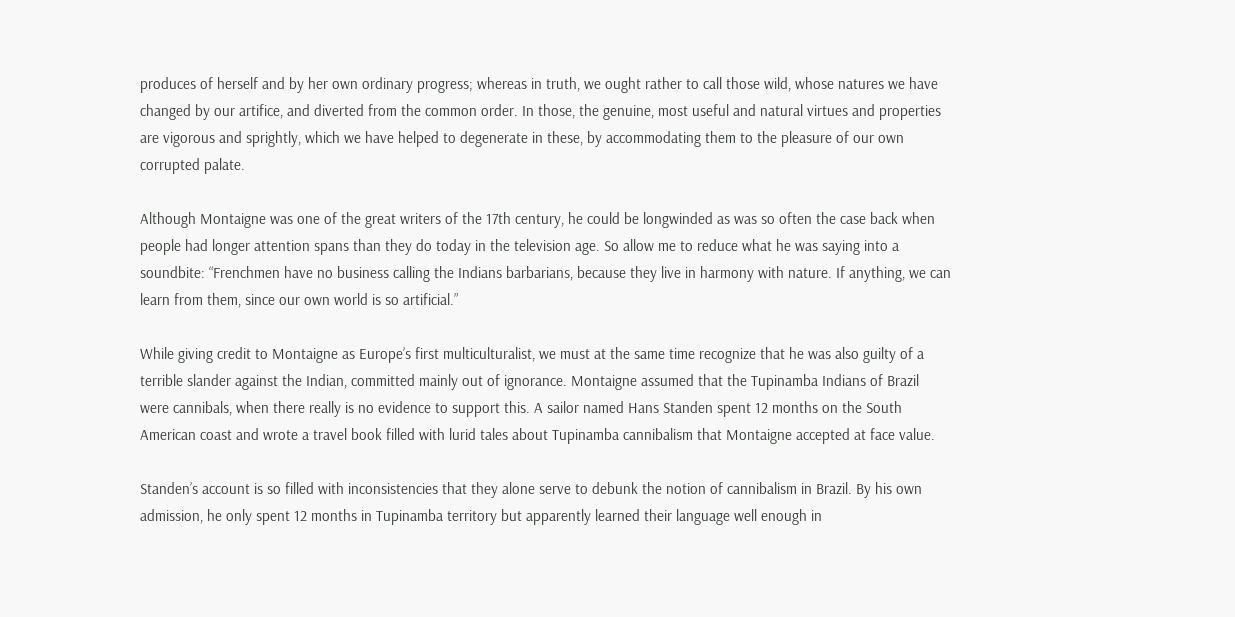produces of herself and by her own ordinary progress; whereas in truth, we ought rather to call those wild, whose natures we have changed by our artifice, and diverted from the common order. In those, the genuine, most useful and natural virtues and properties are vigorous and sprightly, which we have helped to degenerate in these, by accommodating them to the pleasure of our own corrupted palate.

Although Montaigne was one of the great writers of the 17th century, he could be longwinded as was so often the case back when people had longer attention spans than they do today in the television age. So allow me to reduce what he was saying into a soundbite: “Frenchmen have no business calling the Indians barbarians, because they live in harmony with nature. If anything, we can learn from them, since our own world is so artificial.”

While giving credit to Montaigne as Europe’s first multiculturalist, we must at the same time recognize that he was also guilty of a terrible slander against the Indian, committed mainly out of ignorance. Montaigne assumed that the Tupinamba Indians of Brazil were cannibals, when there really is no evidence to support this. A sailor named Hans Standen spent 12 months on the South American coast and wrote a travel book filled with lurid tales about Tupinamba cannibalism that Montaigne accepted at face value.

Standen’s account is so filled with inconsistencies that they alone serve to debunk the notion of cannibalism in Brazil. By his own admission, he only spent 12 months in Tupinamba territory but apparently learned their language well enough in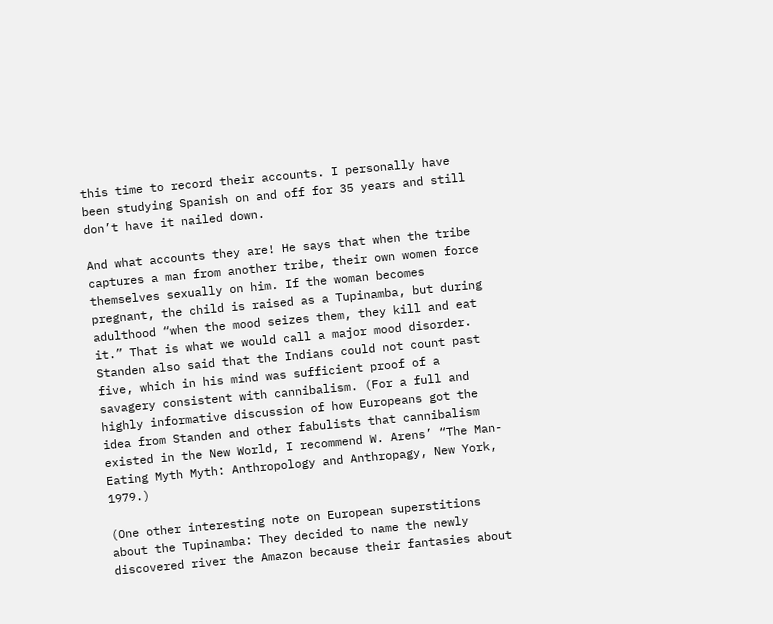this time to record their accounts. I personally have been studying Spanish on and off for 35 years and still don’t have it nailed down.

And what accounts they are! He says that when the tribe captures a man from another tribe, their own women force themselves sexually on him. If the woman becomes pregnant, the child is raised as a Tupinamba, but during adulthood “when the mood seizes them, they kill and eat it.” That is what we would call a major mood disorder. Standen also said that the Indians could not count past five, which in his mind was sufficient proof of a savagery consistent with cannibalism. (For a full and highly informative discussion of how Europeans got the idea from Standen and other fabulists that cannibalism existed in the New World, I recommend W. Arens’ “The Man-Eating Myth Myth: Anthropology and Anthropagy, New York, 1979.)

(One other interesting note on European superstitions about the Tupinamba: They decided to name the newly discovered river the Amazon because their fantasies about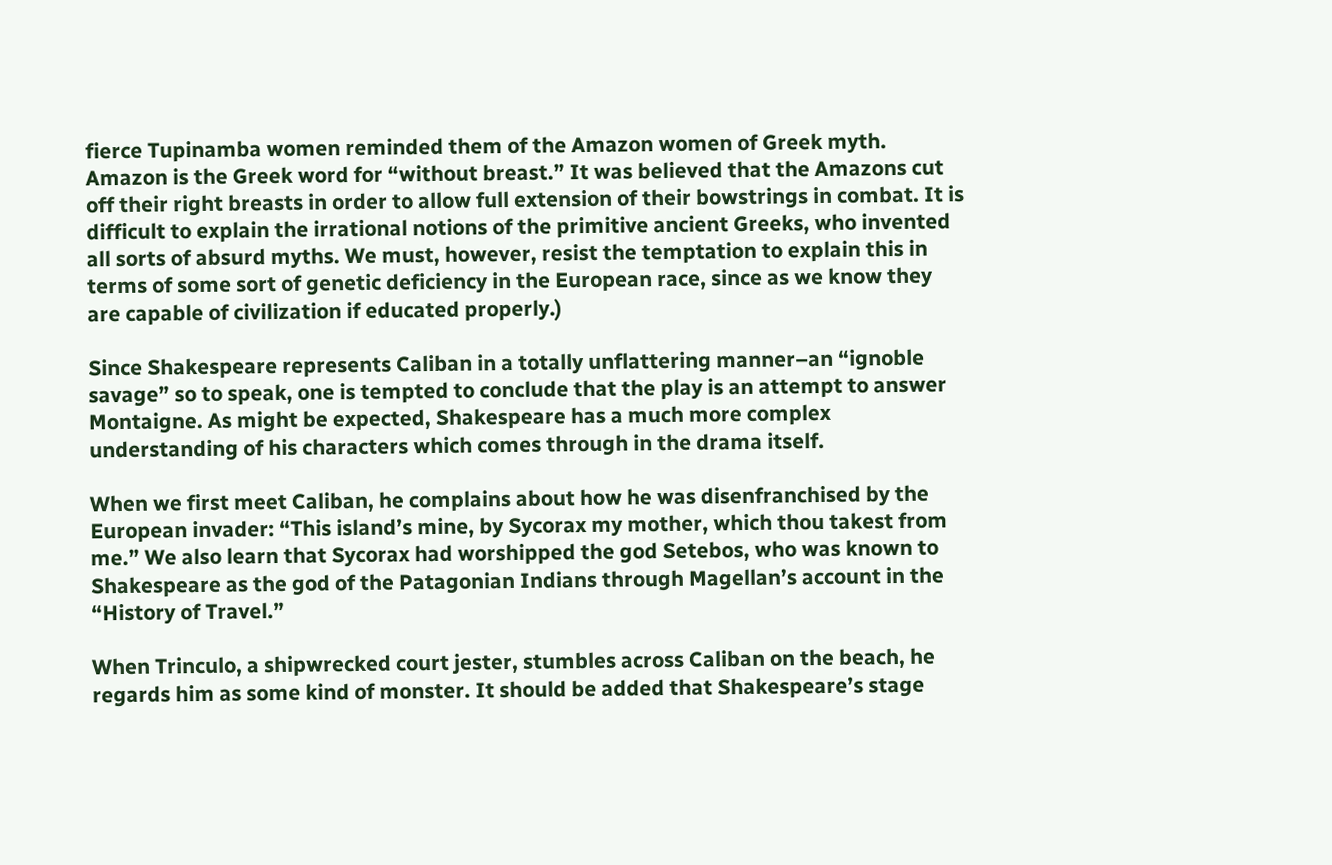fierce Tupinamba women reminded them of the Amazon women of Greek myth. Amazon is the Greek word for “without breast.” It was believed that the Amazons cut off their right breasts in order to allow full extension of their bowstrings in combat. It is difficult to explain the irrational notions of the primitive ancient Greeks, who invented all sorts of absurd myths. We must, however, resist the temptation to explain this in terms of some sort of genetic deficiency in the European race, since as we know they are capable of civilization if educated properly.)

Since Shakespeare represents Caliban in a totally unflattering manner–an “ignoble savage” so to speak, one is tempted to conclude that the play is an attempt to answer Montaigne. As might be expected, Shakespeare has a much more complex understanding of his characters which comes through in the drama itself.

When we first meet Caliban, he complains about how he was disenfranchised by the European invader: “This island’s mine, by Sycorax my mother, which thou takest from me.” We also learn that Sycorax had worshipped the god Setebos, who was known to Shakespeare as the god of the Patagonian Indians through Magellan’s account in the “History of Travel.”

When Trinculo, a shipwrecked court jester, stumbles across Caliban on the beach, he regards him as some kind of monster. It should be added that Shakespeare’s stage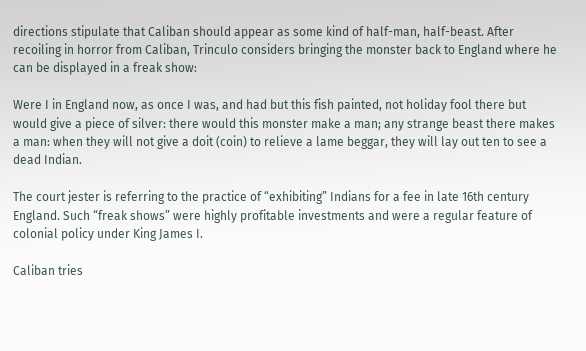directions stipulate that Caliban should appear as some kind of half-man, half-beast. After recoiling in horror from Caliban, Trinculo considers bringing the monster back to England where he can be displayed in a freak show:

Were I in England now, as once I was, and had but this fish painted, not holiday fool there but would give a piece of silver: there would this monster make a man; any strange beast there makes a man: when they will not give a doit (coin) to relieve a lame beggar, they will lay out ten to see a dead Indian.

The court jester is referring to the practice of “exhibiting” Indians for a fee in late 16th century England. Such “freak shows” were highly profitable investments and were a regular feature of colonial policy under King James I.

Caliban tries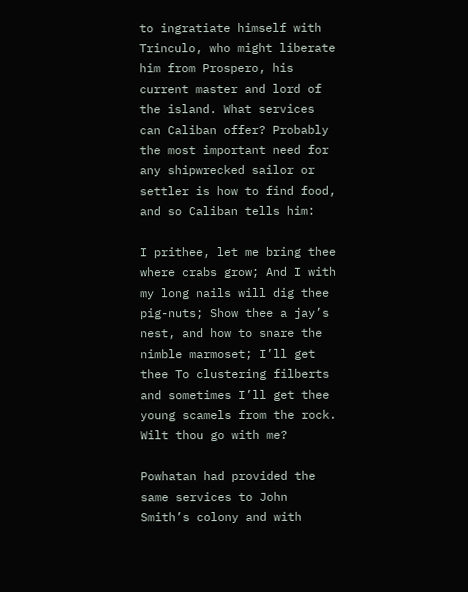to ingratiate himself with Trinculo, who might liberate him from Prospero, his current master and lord of the island. What services can Caliban offer? Probably the most important need for any shipwrecked sailor or settler is how to find food, and so Caliban tells him:

I prithee, let me bring thee where crabs grow; And I with my long nails will dig thee pig-nuts; Show thee a jay’s nest, and how to snare the nimble marmoset; I’ll get thee To clustering filberts and sometimes I’ll get thee young scamels from the rock. Wilt thou go with me?

Powhatan had provided the same services to John Smith’s colony and with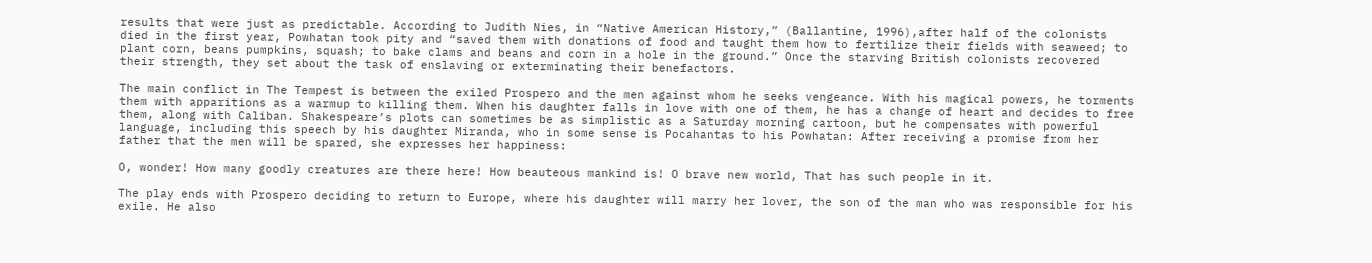results that were just as predictable. According to Judith Nies, in “Native American History,” (Ballantine, 1996),after half of the colonists died in the first year, Powhatan took pity and “saved them with donations of food and taught them how to fertilize their fields with seaweed; to plant corn, beans pumpkins, squash; to bake clams and beans and corn in a hole in the ground.” Once the starving British colonists recovered their strength, they set about the task of enslaving or exterminating their benefactors.

The main conflict in The Tempest is between the exiled Prospero and the men against whom he seeks vengeance. With his magical powers, he torments them with apparitions as a warmup to killing them. When his daughter falls in love with one of them, he has a change of heart and decides to free them, along with Caliban. Shakespeare’s plots can sometimes be as simplistic as a Saturday morning cartoon, but he compensates with powerful language, including this speech by his daughter Miranda, who in some sense is Pocahantas to his Powhatan: After receiving a promise from her father that the men will be spared, she expresses her happiness:

O, wonder! How many goodly creatures are there here! How beauteous mankind is! O brave new world, That has such people in it.

The play ends with Prospero deciding to return to Europe, where his daughter will marry her lover, the son of the man who was responsible for his exile. He also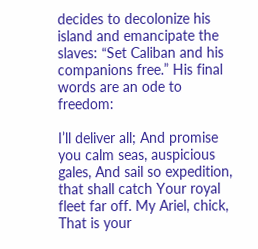decides to decolonize his island and emancipate the slaves: “Set Caliban and his companions free.” His final words are an ode to freedom:

I’ll deliver all; And promise you calm seas, auspicious gales, And sail so expedition, that shall catch Your royal fleet far off. My Ariel, chick, That is your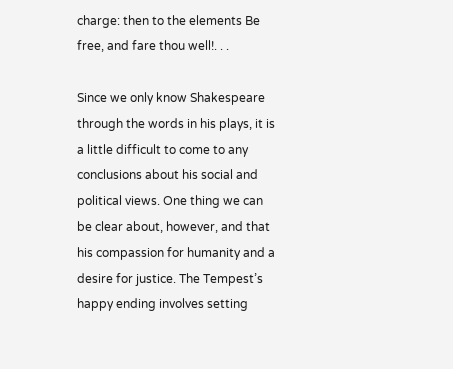charge: then to the elements Be free, and fare thou well!. . .

Since we only know Shakespeare through the words in his plays, it is a little difficult to come to any conclusions about his social and political views. One thing we can be clear about, however, and that his compassion for humanity and a desire for justice. The Tempest’s happy ending involves setting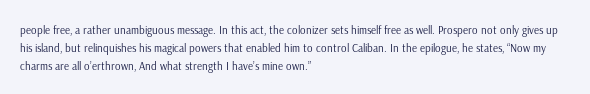people free, a rather unambiguous message. In this act, the colonizer sets himself free as well. Prospero not only gives up his island, but relinquishes his magical powers that enabled him to control Caliban. In the epilogue, he states, “Now my charms are all o’erthrown, And what strength I have’s mine own.”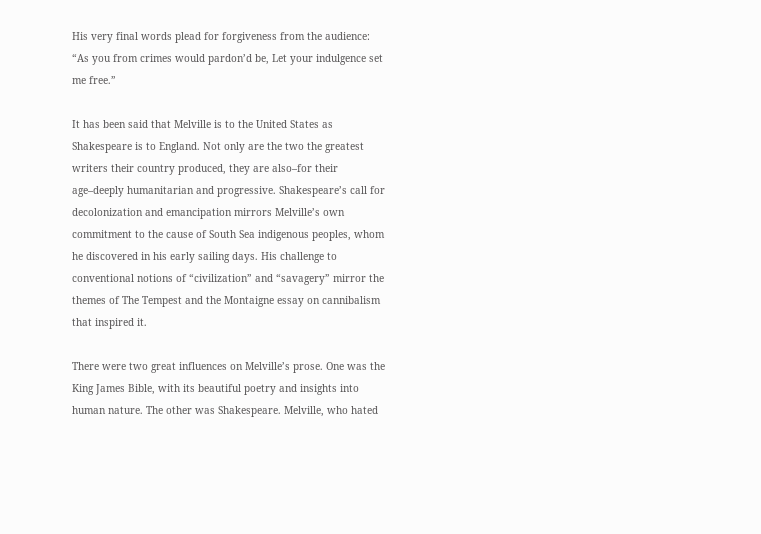His very final words plead for forgiveness from the audience: “As you from crimes would pardon’d be, Let your indulgence set me free.”

It has been said that Melville is to the United States as Shakespeare is to England. Not only are the two the greatest writers their country produced, they are also–for their age–deeply humanitarian and progressive. Shakespeare’s call for decolonization and emancipation mirrors Melville’s own commitment to the cause of South Sea indigenous peoples, whom he discovered in his early sailing days. His challenge to conventional notions of “civilization” and “savagery” mirror the themes of The Tempest and the Montaigne essay on cannibalism that inspired it.

There were two great influences on Melville’s prose. One was the King James Bible, with its beautiful poetry and insights into human nature. The other was Shakespeare. Melville, who hated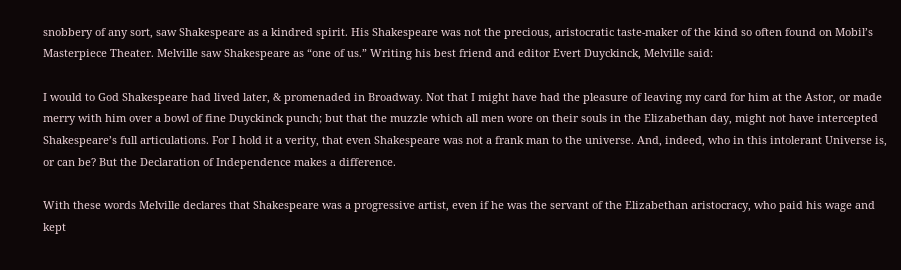snobbery of any sort, saw Shakespeare as a kindred spirit. His Shakespeare was not the precious, aristocratic taste-maker of the kind so often found on Mobil’s Masterpiece Theater. Melville saw Shakespeare as “one of us.” Writing his best friend and editor Evert Duyckinck, Melville said:

I would to God Shakespeare had lived later, & promenaded in Broadway. Not that I might have had the pleasure of leaving my card for him at the Astor, or made merry with him over a bowl of fine Duyckinck punch; but that the muzzle which all men wore on their souls in the Elizabethan day, might not have intercepted Shakespeare’s full articulations. For I hold it a verity, that even Shakespeare was not a frank man to the universe. And, indeed, who in this intolerant Universe is, or can be? But the Declaration of Independence makes a difference.

With these words Melville declares that Shakespeare was a progressive artist, even if he was the servant of the Elizabethan aristocracy, who paid his wage and kept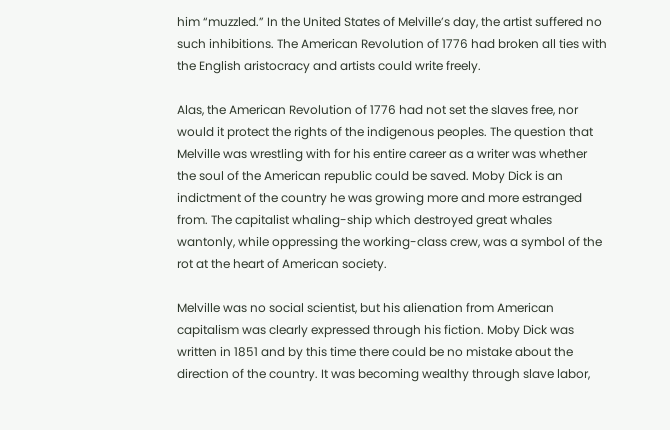him “muzzled.” In the United States of Melville’s day, the artist suffered no such inhibitions. The American Revolution of 1776 had broken all ties with the English aristocracy and artists could write freely.

Alas, the American Revolution of 1776 had not set the slaves free, nor would it protect the rights of the indigenous peoples. The question that Melville was wrestling with for his entire career as a writer was whether the soul of the American republic could be saved. Moby Dick is an indictment of the country he was growing more and more estranged from. The capitalist whaling-ship which destroyed great whales wantonly, while oppressing the working-class crew, was a symbol of the rot at the heart of American society.

Melville was no social scientist, but his alienation from American capitalism was clearly expressed through his fiction. Moby Dick was written in 1851 and by this time there could be no mistake about the direction of the country. It was becoming wealthy through slave labor,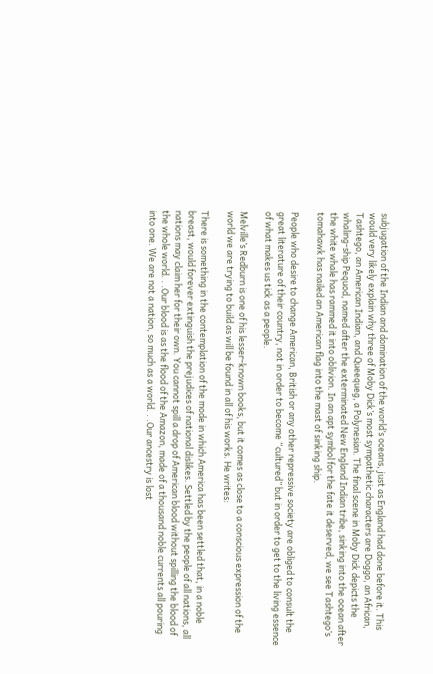subjugation of the Indian and domination of the world’s oceans, just as England had done before it. This would very likely explain why three of Moby Dick’s most sympathetic characters are Doggo, an African, Tashtego, an American Indian, and Queequeg, a Polynesian. The final scene in Moby Dick depicts the whaling-ship Pequod, named after the exterminated New England Indian tribe, sinking into the ocean after the white whale has rammed it into oblivion. In an apt symbol for the fate it deserved, we see Tashtego’s tomahawk has nailed an American flag into the mast of sinking ship.

People who desire to change American, British or any other repressive society are obliged to consult the great literature of their country, not in order to become “cultured” but in order to get to the living essence of what makes us tick as a people.

Melville’s Redburn is one of his lesser-known books, but it comes as close to a conscious expression of the world we are trying to build as will be found in all of his works. He writes:

There is something in the contemplation of the mode in which America has been settled that, in a noble breast, would forever extinguish the prejudices of national dislikes. Settled by the people of all nations, all nations may claim her for their own. You cannot spill a drop of American blood without spilling the blood of the whole world. . .Our blood is as the flood of the Amazon, made of a thousand noble currents all pouring into one. We are not a nation, so much as a world. . .Our ancestry is lost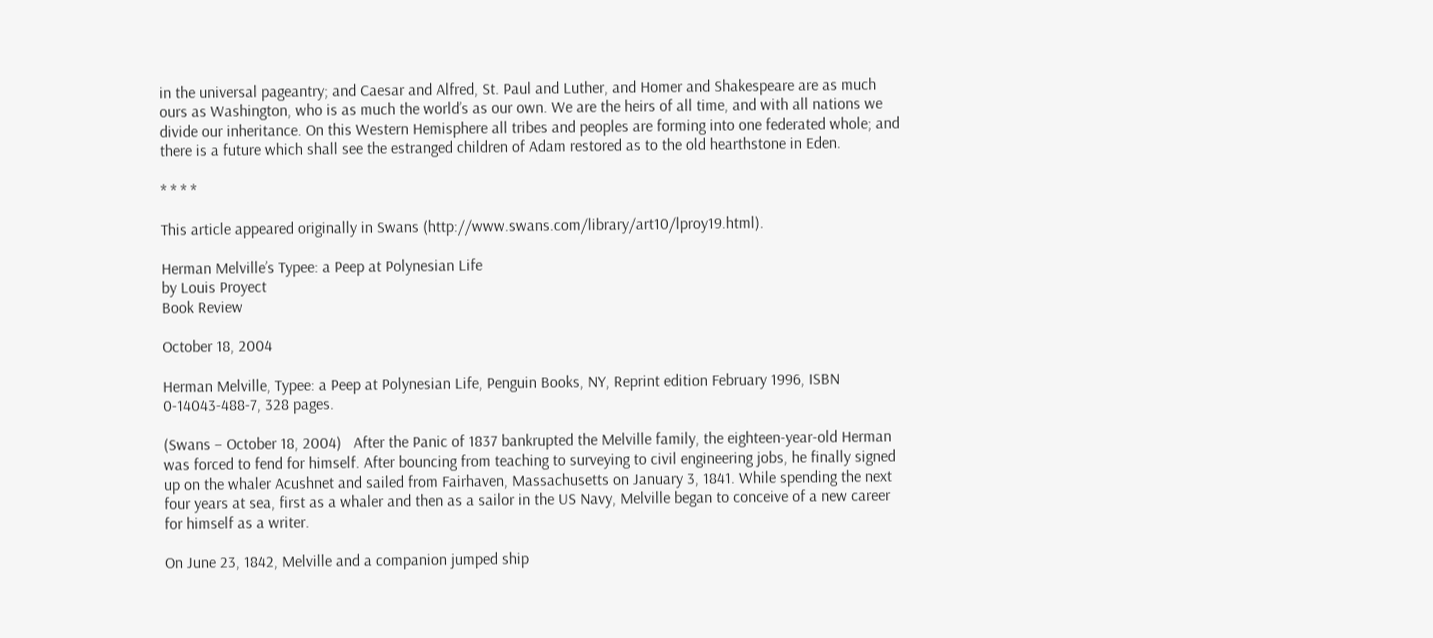in the universal pageantry; and Caesar and Alfred, St. Paul and Luther, and Homer and Shakespeare are as much ours as Washington, who is as much the world’s as our own. We are the heirs of all time, and with all nations we divide our inheritance. On this Western Hemisphere all tribes and peoples are forming into one federated whole; and there is a future which shall see the estranged children of Adam restored as to the old hearthstone in Eden.

* * * *

This article appeared originally in Swans (http://www.swans.com/library/art10/lproy19.html).

Herman Melville’s Typee: a Peep at Polynesian Life
by Louis Proyect
Book Review

October 18, 2004

Herman Melville, Typee: a Peep at Polynesian Life, Penguin Books, NY, Reprint edition February 1996, ISBN 0-14043-488-7, 328 pages.

(Swans – October 18, 2004)   After the Panic of 1837 bankrupted the Melville family, the eighteen-year-old Herman was forced to fend for himself. After bouncing from teaching to surveying to civil engineering jobs, he finally signed up on the whaler Acushnet and sailed from Fairhaven, Massachusetts on January 3, 1841. While spending the next four years at sea, first as a whaler and then as a sailor in the US Navy, Melville began to conceive of a new career for himself as a writer.

On June 23, 1842, Melville and a companion jumped ship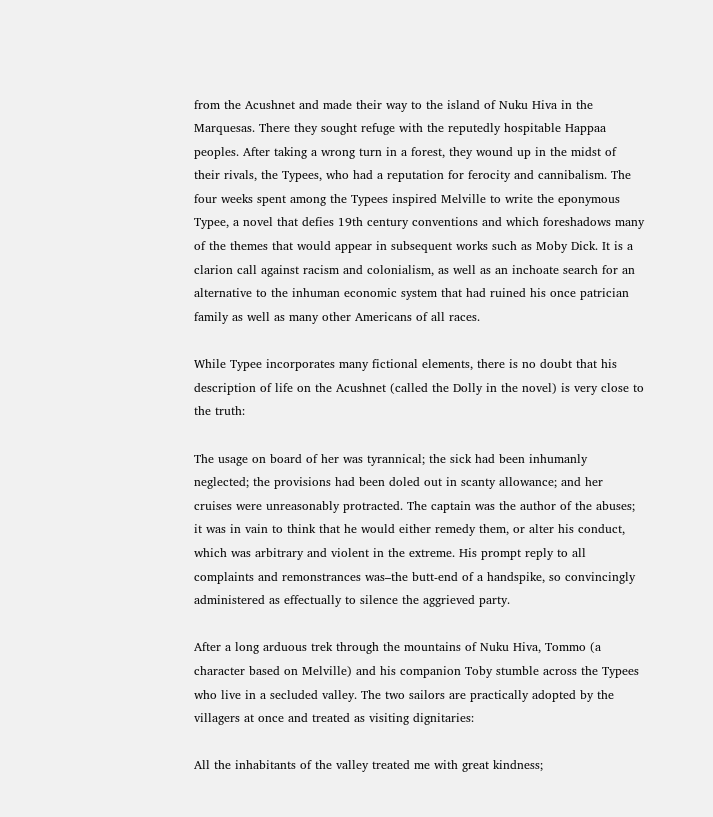from the Acushnet and made their way to the island of Nuku Hiva in the Marquesas. There they sought refuge with the reputedly hospitable Happaa peoples. After taking a wrong turn in a forest, they wound up in the midst of their rivals, the Typees, who had a reputation for ferocity and cannibalism. The four weeks spent among the Typees inspired Melville to write the eponymous Typee, a novel that defies 19th century conventions and which foreshadows many of the themes that would appear in subsequent works such as Moby Dick. It is a clarion call against racism and colonialism, as well as an inchoate search for an alternative to the inhuman economic system that had ruined his once patrician family as well as many other Americans of all races.

While Typee incorporates many fictional elements, there is no doubt that his description of life on the Acushnet (called the Dolly in the novel) is very close to the truth:

The usage on board of her was tyrannical; the sick had been inhumanly neglected; the provisions had been doled out in scanty allowance; and her cruises were unreasonably protracted. The captain was the author of the abuses; it was in vain to think that he would either remedy them, or alter his conduct, which was arbitrary and violent in the extreme. His prompt reply to all complaints and remonstrances was–the butt-end of a handspike, so convincingly administered as effectually to silence the aggrieved party.

After a long arduous trek through the mountains of Nuku Hiva, Tommo (a character based on Melville) and his companion Toby stumble across the Typees who live in a secluded valley. The two sailors are practically adopted by the villagers at once and treated as visiting dignitaries:

All the inhabitants of the valley treated me with great kindness;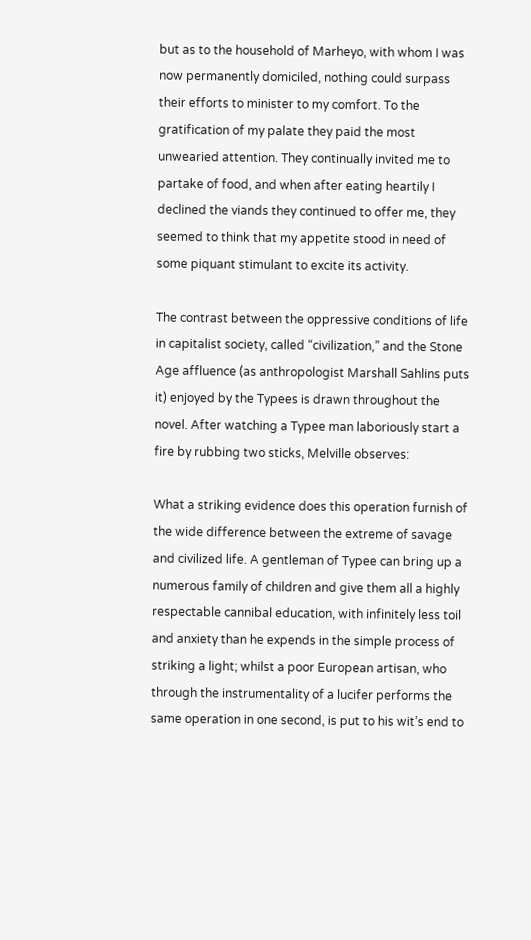but as to the household of Marheyo, with whom I was now permanently domiciled, nothing could surpass their efforts to minister to my comfort. To the gratification of my palate they paid the most unwearied attention. They continually invited me to partake of food, and when after eating heartily I declined the viands they continued to offer me, they seemed to think that my appetite stood in need of some piquant stimulant to excite its activity.

The contrast between the oppressive conditions of life in capitalist society, called “civilization,” and the Stone Age affluence (as anthropologist Marshall Sahlins puts it) enjoyed by the Typees is drawn throughout the novel. After watching a Typee man laboriously start a fire by rubbing two sticks, Melville observes:

What a striking evidence does this operation furnish of the wide difference between the extreme of savage and civilized life. A gentleman of Typee can bring up a numerous family of children and give them all a highly respectable cannibal education, with infinitely less toil and anxiety than he expends in the simple process of striking a light; whilst a poor European artisan, who through the instrumentality of a lucifer performs the same operation in one second, is put to his wit’s end to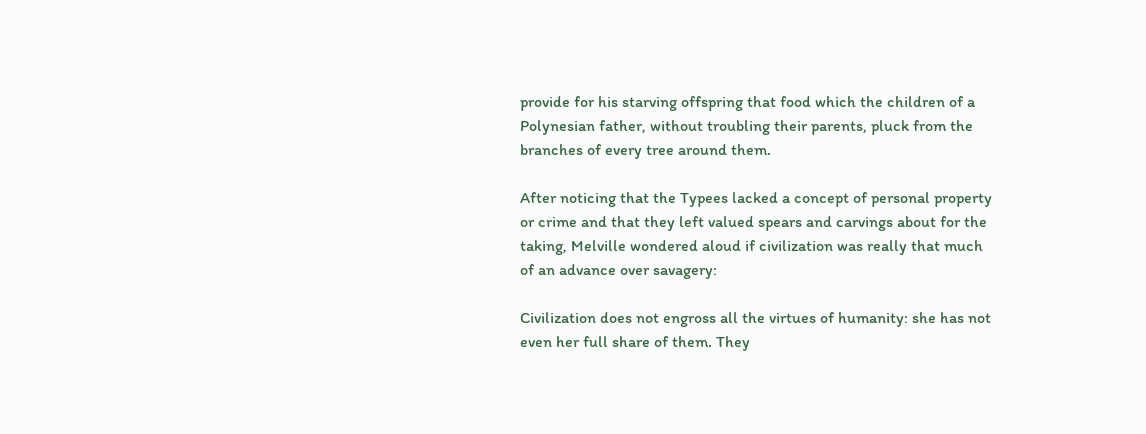provide for his starving offspring that food which the children of a Polynesian father, without troubling their parents, pluck from the branches of every tree around them.

After noticing that the Typees lacked a concept of personal property or crime and that they left valued spears and carvings about for the taking, Melville wondered aloud if civilization was really that much of an advance over savagery:

Civilization does not engross all the virtues of humanity: she has not even her full share of them. They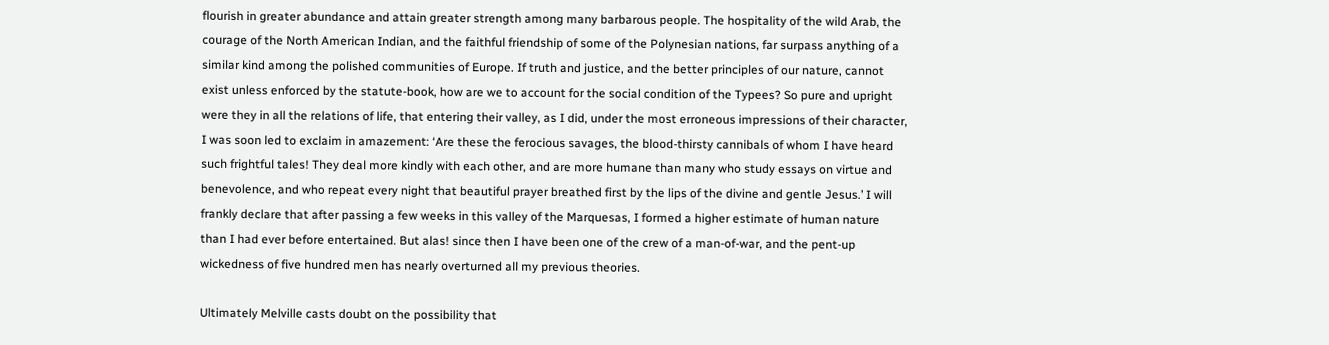flourish in greater abundance and attain greater strength among many barbarous people. The hospitality of the wild Arab, the courage of the North American Indian, and the faithful friendship of some of the Polynesian nations, far surpass anything of a similar kind among the polished communities of Europe. If truth and justice, and the better principles of our nature, cannot exist unless enforced by the statute-book, how are we to account for the social condition of the Typees? So pure and upright were they in all the relations of life, that entering their valley, as I did, under the most erroneous impressions of their character, I was soon led to exclaim in amazement: ‘Are these the ferocious savages, the blood-thirsty cannibals of whom I have heard such frightful tales! They deal more kindly with each other, and are more humane than many who study essays on virtue and benevolence, and who repeat every night that beautiful prayer breathed first by the lips of the divine and gentle Jesus.’ I will frankly declare that after passing a few weeks in this valley of the Marquesas, I formed a higher estimate of human nature than I had ever before entertained. But alas! since then I have been one of the crew of a man-of-war, and the pent-up wickedness of five hundred men has nearly overturned all my previous theories.

Ultimately Melville casts doubt on the possibility that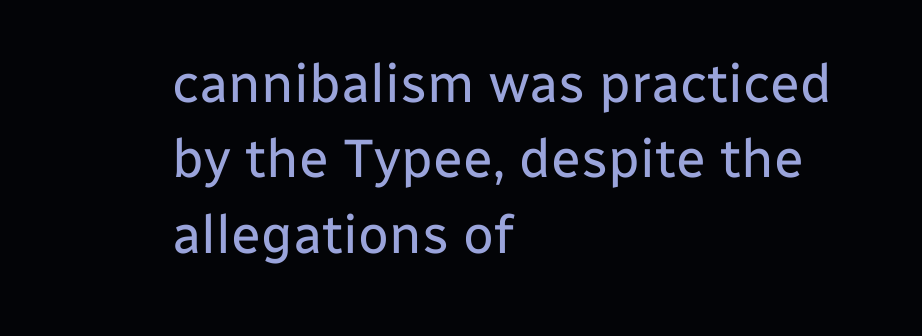cannibalism was practiced by the Typee, despite the allegations of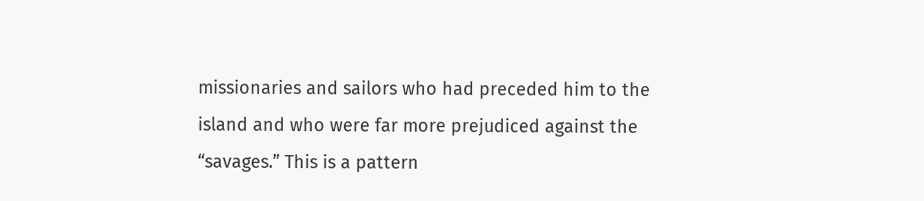missionaries and sailors who had preceded him to the island and who were far more prejudiced against the “savages.” This is a pattern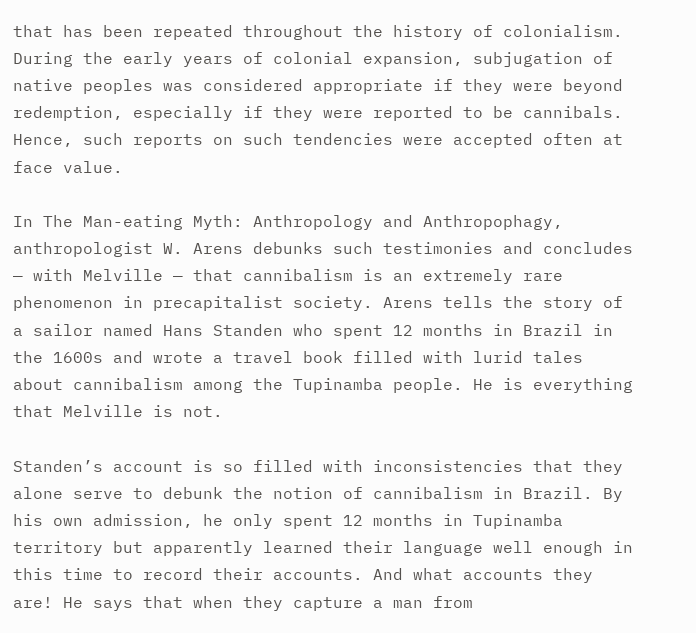that has been repeated throughout the history of colonialism. During the early years of colonial expansion, subjugation of native peoples was considered appropriate if they were beyond redemption, especially if they were reported to be cannibals. Hence, such reports on such tendencies were accepted often at face value.

In The Man-eating Myth: Anthropology and Anthropophagy, anthropologist W. Arens debunks such testimonies and concludes — with Melville — that cannibalism is an extremely rare phenomenon in precapitalist society. Arens tells the story of a sailor named Hans Standen who spent 12 months in Brazil in the 1600s and wrote a travel book filled with lurid tales about cannibalism among the Tupinamba people. He is everything that Melville is not.

Standen’s account is so filled with inconsistencies that they alone serve to debunk the notion of cannibalism in Brazil. By his own admission, he only spent 12 months in Tupinamba territory but apparently learned their language well enough in this time to record their accounts. And what accounts they are! He says that when they capture a man from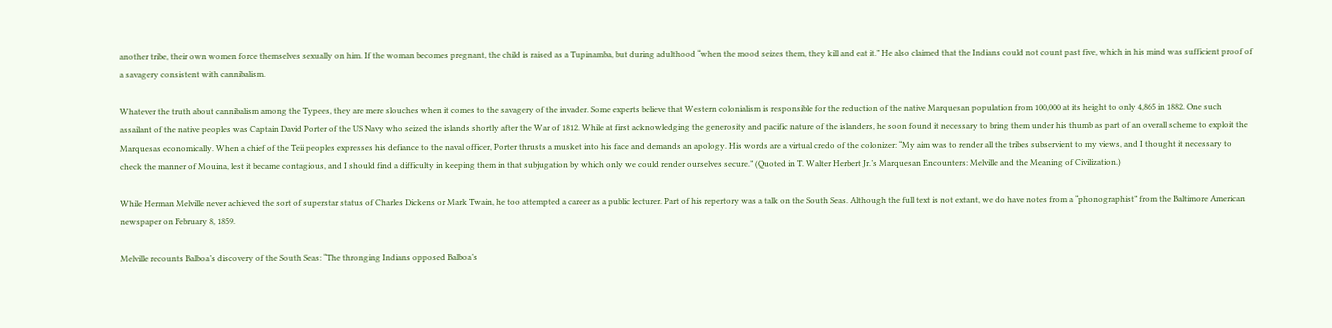another tribe, their own women force themselves sexually on him. If the woman becomes pregnant, the child is raised as a Tupinamba, but during adulthood “when the mood seizes them, they kill and eat it.” He also claimed that the Indians could not count past five, which in his mind was sufficient proof of a savagery consistent with cannibalism.

Whatever the truth about cannibalism among the Typees, they are mere slouches when it comes to the savagery of the invader. Some experts believe that Western colonialism is responsible for the reduction of the native Marquesan population from 100,000 at its height to only 4,865 in 1882. One such assailant of the native peoples was Captain David Porter of the US Navy who seized the islands shortly after the War of 1812. While at first acknowledging the generosity and pacific nature of the islanders, he soon found it necessary to bring them under his thumb as part of an overall scheme to exploit the Marquesas economically. When a chief of the Teii peoples expresses his defiance to the naval officer, Porter thrusts a musket into his face and demands an apology. His words are a virtual credo of the colonizer: “My aim was to render all the tribes subservient to my views, and I thought it necessary to check the manner of Mouina, lest it became contagious, and I should find a difficulty in keeping them in that subjugation by which only we could render ourselves secure.” (Quoted in T. Walter Herbert Jr.’s Marquesan Encounters: Melville and the Meaning of Civilization.)

While Herman Melville never achieved the sort of superstar status of Charles Dickens or Mark Twain, he too attempted a career as a public lecturer. Part of his repertory was a talk on the South Seas. Although the full text is not extant, we do have notes from a “phonographist” from the Baltimore American newspaper on February 8, 1859.

Melville recounts Balboa’s discovery of the South Seas: “The thronging Indians opposed Balboa’s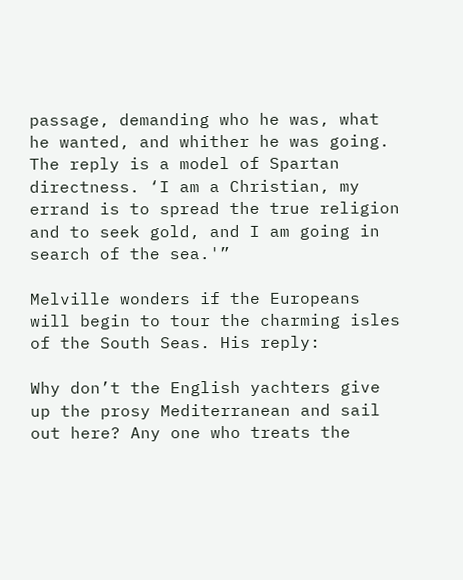passage, demanding who he was, what he wanted, and whither he was going. The reply is a model of Spartan directness. ‘I am a Christian, my errand is to spread the true religion and to seek gold, and I am going in search of the sea.'”

Melville wonders if the Europeans will begin to tour the charming isles of the South Seas. His reply:

Why don’t the English yachters give up the prosy Mediterranean and sail out here? Any one who treats the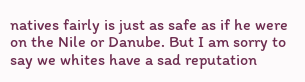natives fairly is just as safe as if he were on the Nile or Danube. But I am sorry to say we whites have a sad reputation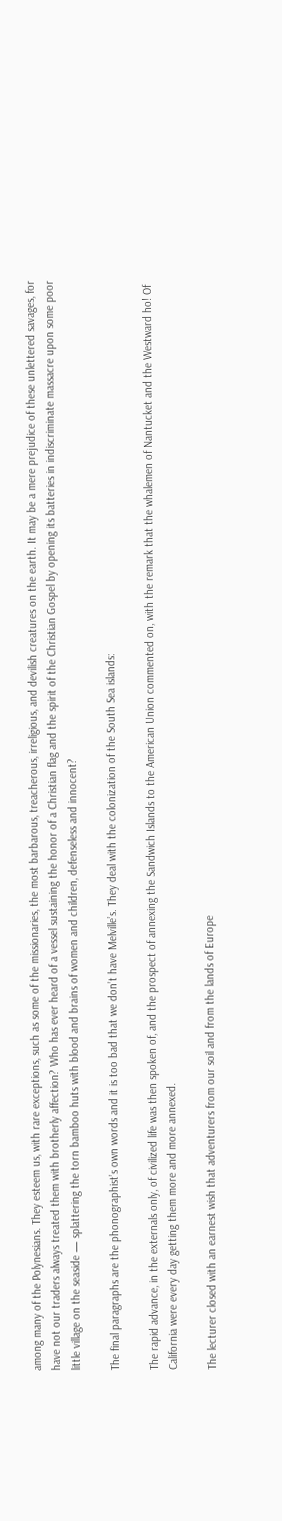among many of the Polynesians. They esteem us, with rare exceptions, such as some of the missionaries, the most barbarous, treacherous, irreligious, and devilish creatures on the earth. It may be a mere prejudice of these unlettered savages, for have not our traders always treated them with brotherly affection? Who has ever heard of a vessel sustaining the honor of a Christian flag and the spirit of the Christian Gospel by opening its batteries in indiscriminate massacre upon some poor little village on the seaside — splattering the torn bamboo huts with blood and brains of women and children, defenseless and innocent?

The final paragraphs are the phonographist’s own words and it is too bad that we don’t have Melville’s. They deal with the colonization of the South Sea islands:

The rapid advance, in the externals only, of civilized life was then spoken of, and the prospect of annexing the Sandwich Islands to the American Union commented on, with the remark that the whalemen of Nantucket and the Westward ho! Of California were every day getting them more and more annexed.

The lecturer closed with an earnest wish that adventurers from our soil and from the lands of Europe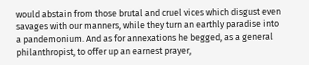would abstain from those brutal and cruel vices which disgust even savages with our manners, while they turn an earthly paradise into a pandemonium. And as for annexations he begged, as a general philanthropist, to offer up an earnest prayer,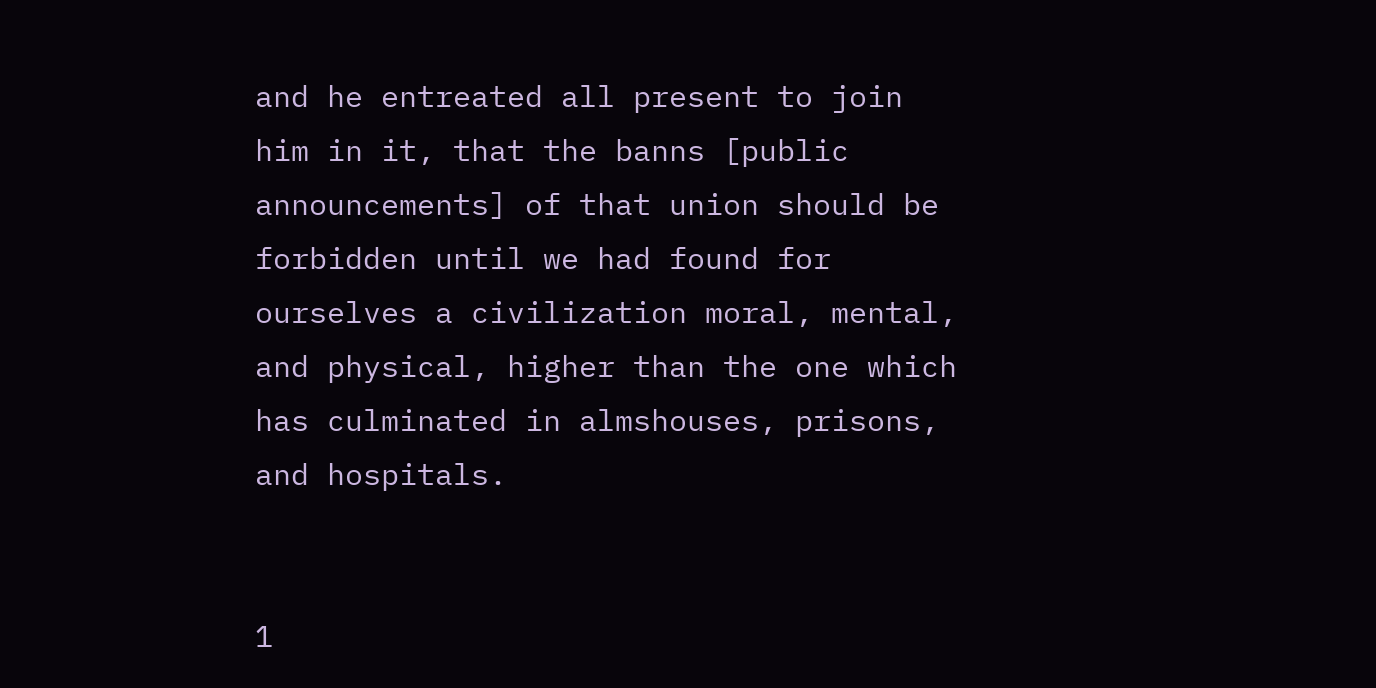and he entreated all present to join him in it, that the banns [public announcements] of that union should be forbidden until we had found for ourselves a civilization moral, mental, and physical, higher than the one which has culminated in almshouses, prisons, and hospitals.


1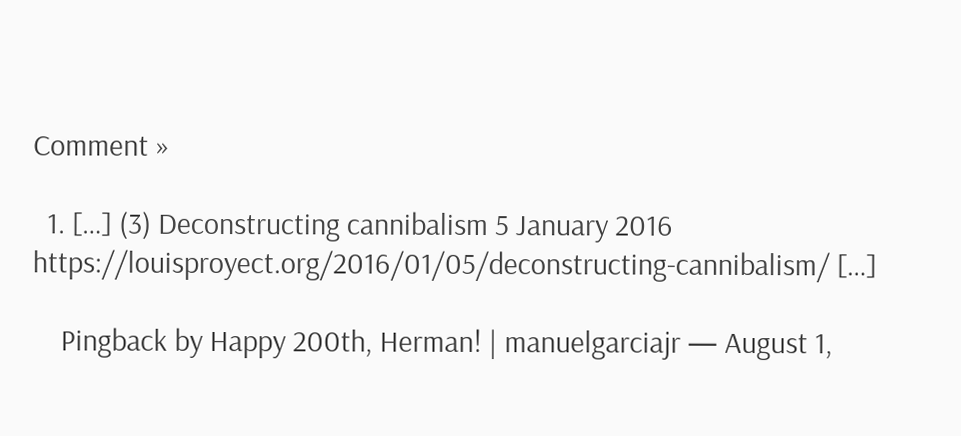Comment »

  1. […] (3) Deconstructing cannibalism 5 January 2016 https://louisproyect.org/2016/01/05/deconstructing-cannibalism/ […]

    Pingback by Happy 200th, Herman! | manuelgarciajr — August 1,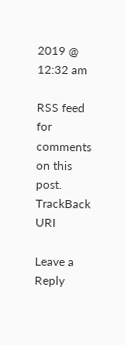2019 @ 12:32 am

RSS feed for comments on this post. TrackBack URI

Leave a Reply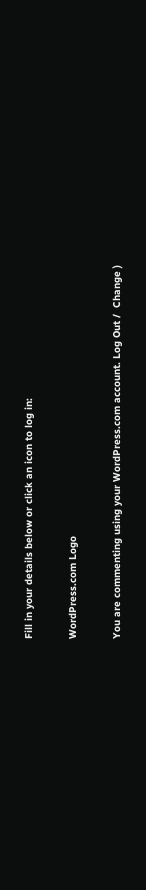Fill in your details below or click an icon to log in:

WordPress.com Logo

You are commenting using your WordPress.com account. Log Out /  Change )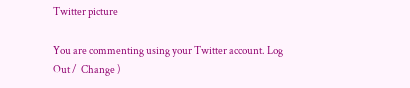Twitter picture

You are commenting using your Twitter account. Log Out /  Change )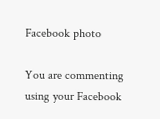Facebook photo

You are commenting using your Facebook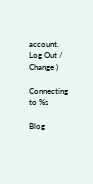account. Log Out /  Change )

Connecting to %s

Blog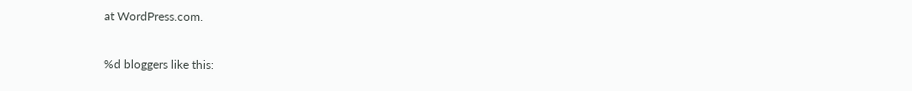at WordPress.com.

%d bloggers like this: